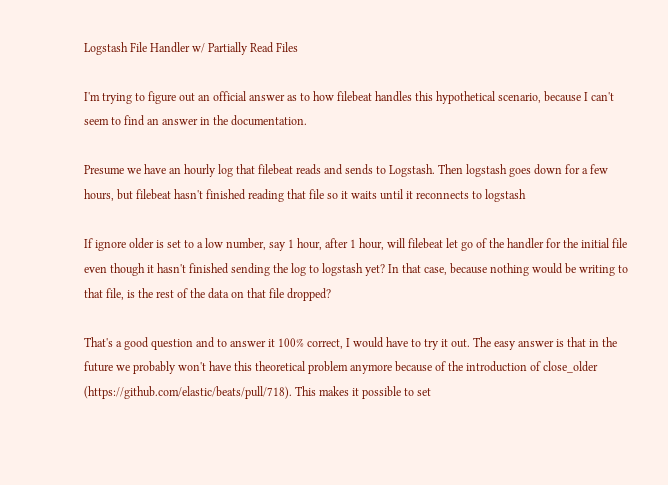Logstash File Handler w/ Partially Read Files

I'm trying to figure out an official answer as to how filebeat handles this hypothetical scenario, because I can't seem to find an answer in the documentation.

Presume we have an hourly log that filebeat reads and sends to Logstash. Then logstash goes down for a few hours, but filebeat hasn't finished reading that file so it waits until it reconnects to logstash

If ignore older is set to a low number, say 1 hour, after 1 hour, will filebeat let go of the handler for the initial file even though it hasn't finished sending the log to logstash yet? In that case, because nothing would be writing to that file, is the rest of the data on that file dropped?

That's a good question and to answer it 100% correct, I would have to try it out. The easy answer is that in the future we probably won't have this theoretical problem anymore because of the introduction of close_older (https://github.com/elastic/beats/pull/718). This makes it possible to set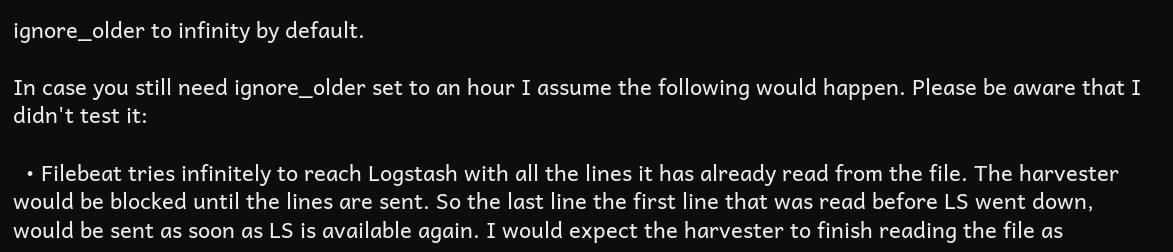ignore_older to infinity by default.

In case you still need ignore_older set to an hour I assume the following would happen. Please be aware that I didn't test it:

  • Filebeat tries infinitely to reach Logstash with all the lines it has already read from the file. The harvester would be blocked until the lines are sent. So the last line the first line that was read before LS went down, would be sent as soon as LS is available again. I would expect the harvester to finish reading the file as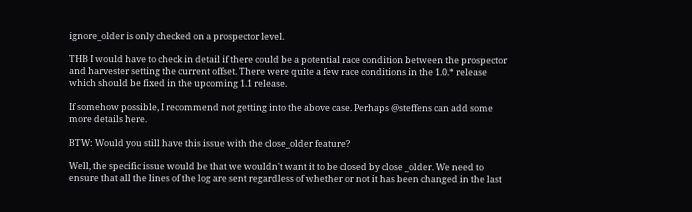ignore_older is only checked on a prospector level.

THB I would have to check in detail if there could be a potential race condition between the prospector and harvester setting the current offset. There were quite a few race conditions in the 1.0.* release which should be fixed in the upcoming 1.1 release.

If somehow possible, I recommend not getting into the above case. Perhaps @steffens can add some more details here.

BTW: Would you still have this issue with the close_older feature?

Well, the specific issue would be that we wouldn't want it to be closed by close _older. We need to ensure that all the lines of the log are sent regardless of whether or not it has been changed in the last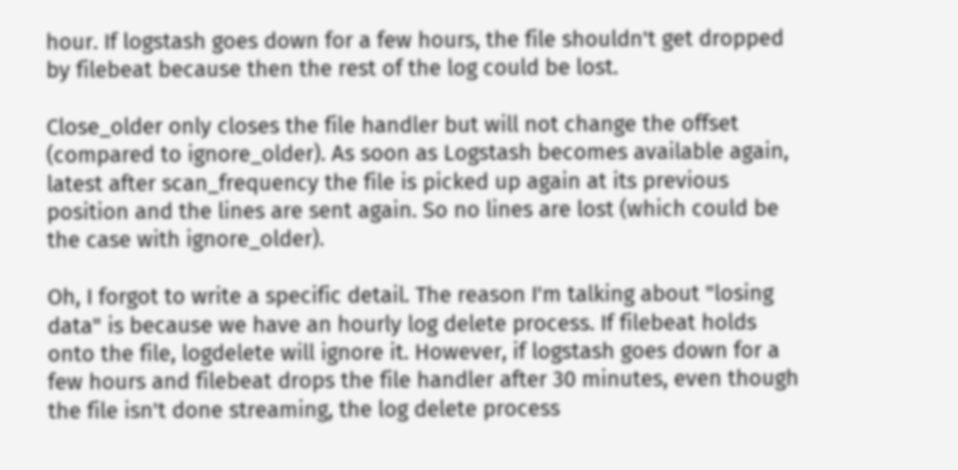hour. If logstash goes down for a few hours, the file shouldn't get dropped by filebeat because then the rest of the log could be lost.

Close_older only closes the file handler but will not change the offset (compared to ignore_older). As soon as Logstash becomes available again, latest after scan_frequency the file is picked up again at its previous position and the lines are sent again. So no lines are lost (which could be the case with ignore_older).

Oh, I forgot to write a specific detail. The reason I'm talking about "losing data" is because we have an hourly log delete process. If filebeat holds onto the file, logdelete will ignore it. However, if logstash goes down for a few hours and filebeat drops the file handler after 30 minutes, even though the file isn't done streaming, the log delete process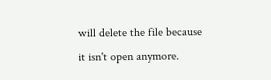will delete the file because it isn't open anymore.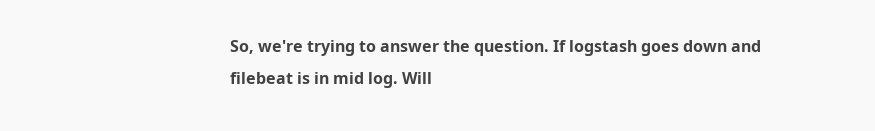So, we're trying to answer the question. If logstash goes down and filebeat is in mid log. Will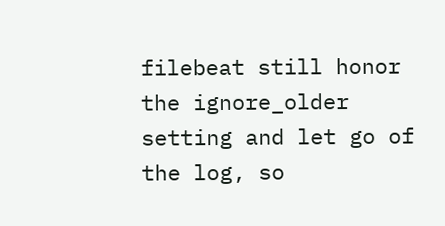filebeat still honor the ignore_older setting and let go of the log, so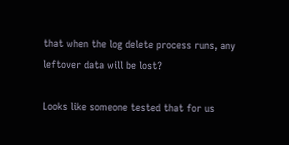that when the log delete process runs, any leftover data will be lost?

Looks like someone tested that for us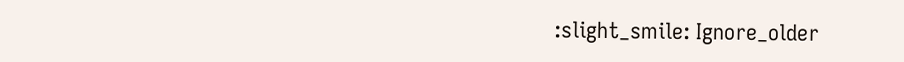:slight_smile: Ignore_older